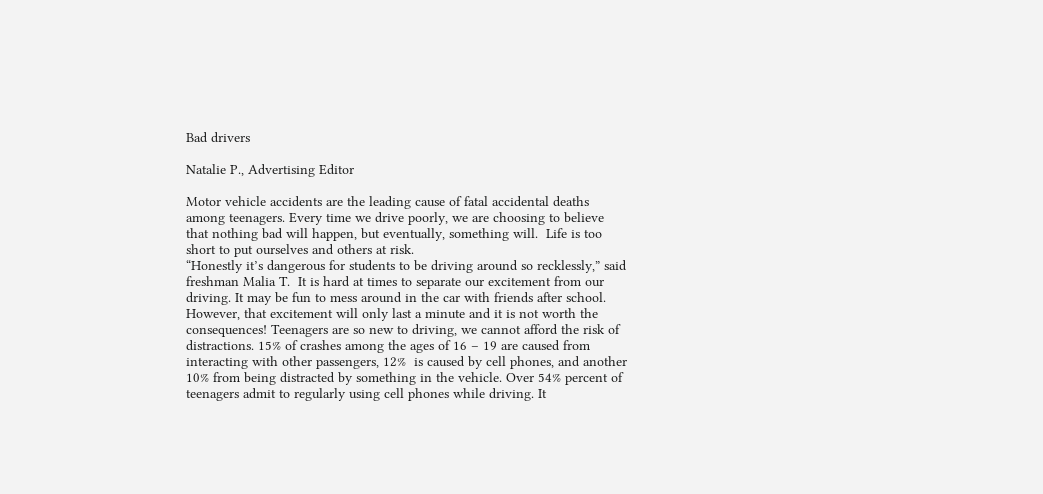Bad drivers

Natalie P., Advertising Editor

Motor vehicle accidents are the leading cause of fatal accidental deaths among teenagers. Every time we drive poorly, we are choosing to believe that nothing bad will happen, but eventually, something will.  Life is too short to put ourselves and others at risk.
“Honestly it’s dangerous for students to be driving around so recklessly,” said freshman Malia T.  It is hard at times to separate our excitement from our driving. It may be fun to mess around in the car with friends after school. However, that excitement will only last a minute and it is not worth the consequences! Teenagers are so new to driving, we cannot afford the risk of distractions. 15% of crashes among the ages of 16 – 19 are caused from interacting with other passengers, 12%  is caused by cell phones, and another 10% from being distracted by something in the vehicle. Over 54% percent of teenagers admit to regularly using cell phones while driving. It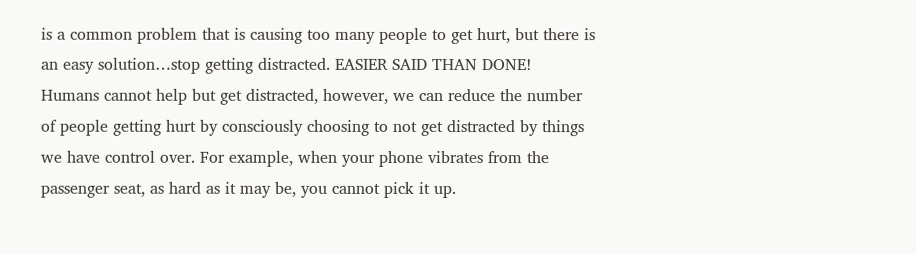is a common problem that is causing too many people to get hurt, but there is an easy solution…stop getting distracted. EASIER SAID THAN DONE!
Humans cannot help but get distracted, however, we can reduce the number of people getting hurt by consciously choosing to not get distracted by things we have control over. For example, when your phone vibrates from the passenger seat, as hard as it may be, you cannot pick it up.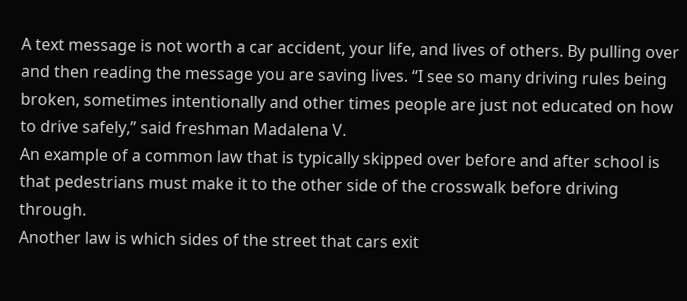A text message is not worth a car accident, your life, and lives of others. By pulling over and then reading the message you are saving lives. “I see so many driving rules being broken, sometimes intentionally and other times people are just not educated on how to drive safely,” said freshman Madalena V.
An example of a common law that is typically skipped over before and after school is that pedestrians must make it to the other side of the crosswalk before driving through.
Another law is which sides of the street that cars exit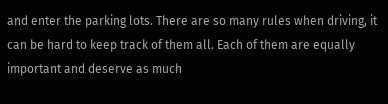and enter the parking lots. There are so many rules when driving, it can be hard to keep track of them all. Each of them are equally important and deserve as much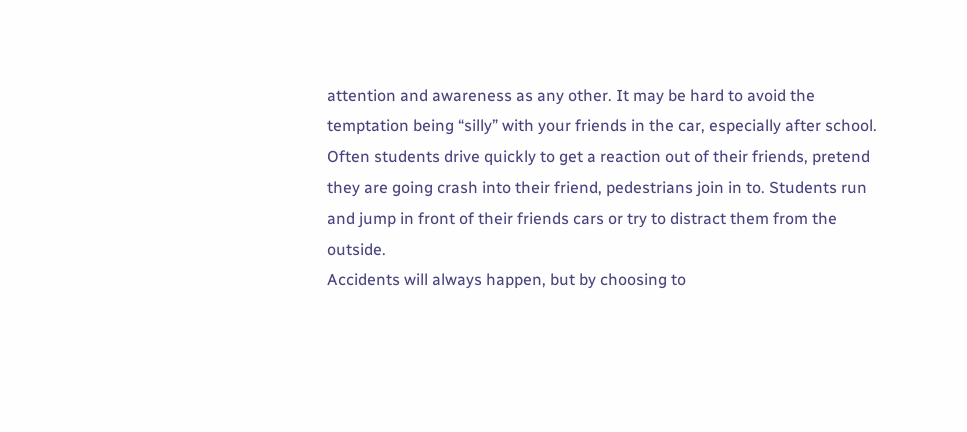attention and awareness as any other. It may be hard to avoid the temptation being “silly” with your friends in the car, especially after school.  Often students drive quickly to get a reaction out of their friends, pretend they are going crash into their friend, pedestrians join in to. Students run and jump in front of their friends cars or try to distract them from the outside.
Accidents will always happen, but by choosing to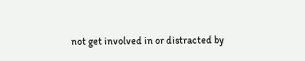not get involved in or distracted by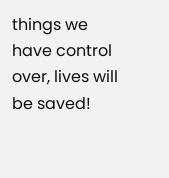things we have control over, lives will be saved!